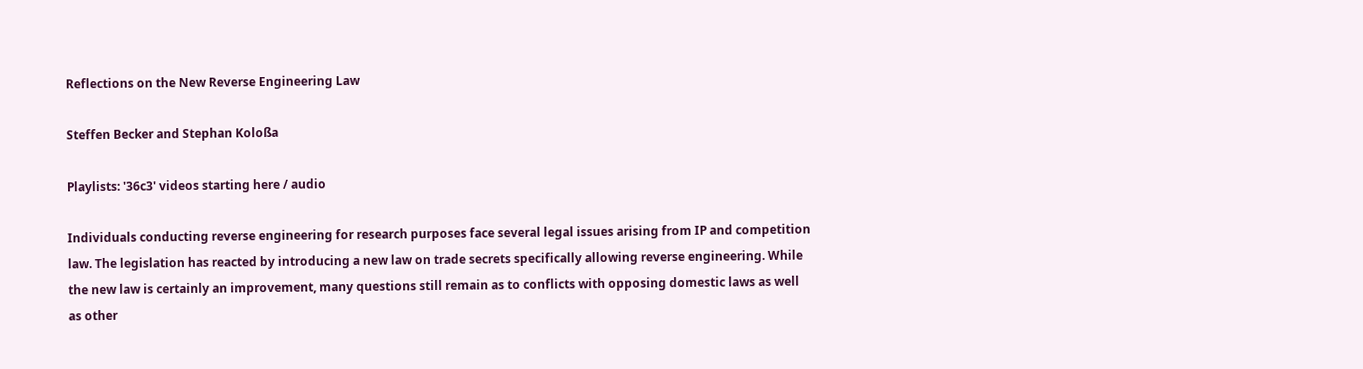Reflections on the New Reverse Engineering Law

Steffen Becker and Stephan Koloßa

Playlists: '36c3' videos starting here / audio

Individuals conducting reverse engineering for research purposes face several legal issues arising from IP and competition law. The legislation has reacted by introducing a new law on trade secrets specifically allowing reverse engineering. While the new law is certainly an improvement, many questions still remain as to conflicts with opposing domestic laws as well as other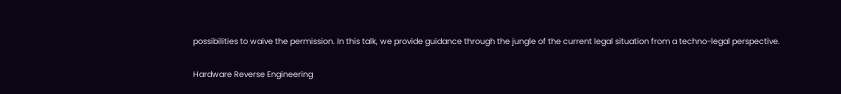possibilities to waive the permission. In this talk, we provide guidance through the jungle of the current legal situation from a techno-legal perspective.

Hardware Reverse Engineering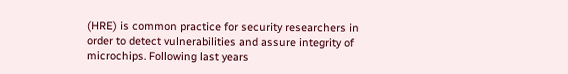(HRE) is common practice for security researchers in order to detect vulnerabilities and assure integrity of microchips. Following last years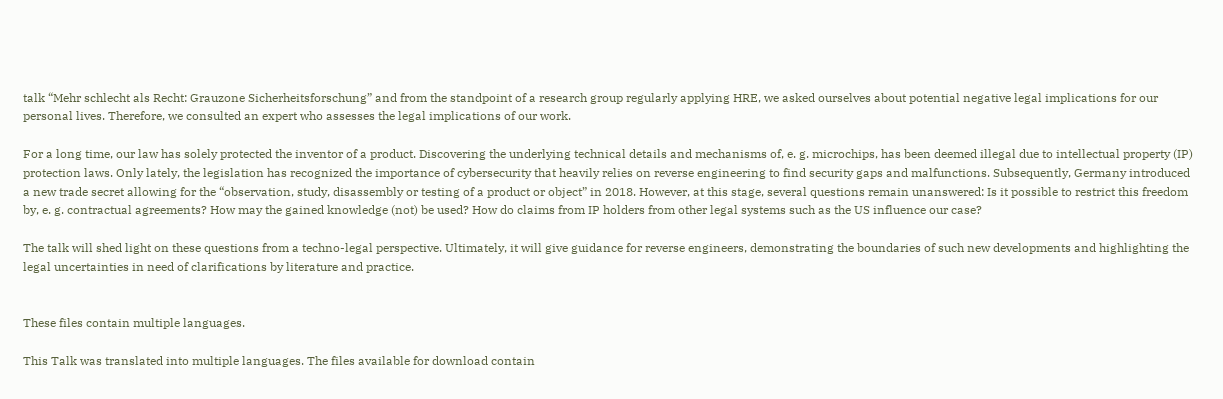talk “Mehr schlecht als Recht: Grauzone Sicherheitsforschung” and from the standpoint of a research group regularly applying HRE, we asked ourselves about potential negative legal implications for our personal lives. Therefore, we consulted an expert who assesses the legal implications of our work.

For a long time, our law has solely protected the inventor of a product. Discovering the underlying technical details and mechanisms of, e. g. microchips, has been deemed illegal due to intellectual property (IP) protection laws. Only lately, the legislation has recognized the importance of cybersecurity that heavily relies on reverse engineering to find security gaps and malfunctions. Subsequently, Germany introduced a new trade secret allowing for the “observation, study, disassembly or testing of a product or object” in 2018. However, at this stage, several questions remain unanswered: Is it possible to restrict this freedom by, e. g. contractual agreements? How may the gained knowledge (not) be used? How do claims from IP holders from other legal systems such as the US influence our case?

The talk will shed light on these questions from a techno-legal perspective. Ultimately, it will give guidance for reverse engineers, demonstrating the boundaries of such new developments and highlighting the legal uncertainties in need of clarifications by literature and practice.


These files contain multiple languages.

This Talk was translated into multiple languages. The files available for download contain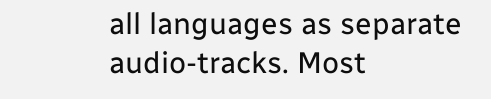all languages as separate audio-tracks. Most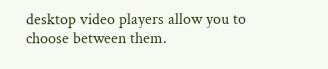desktop video players allow you to choose between them.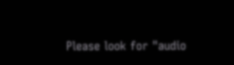Please look for "audio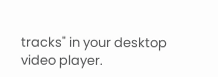tracks" in your desktop video player.